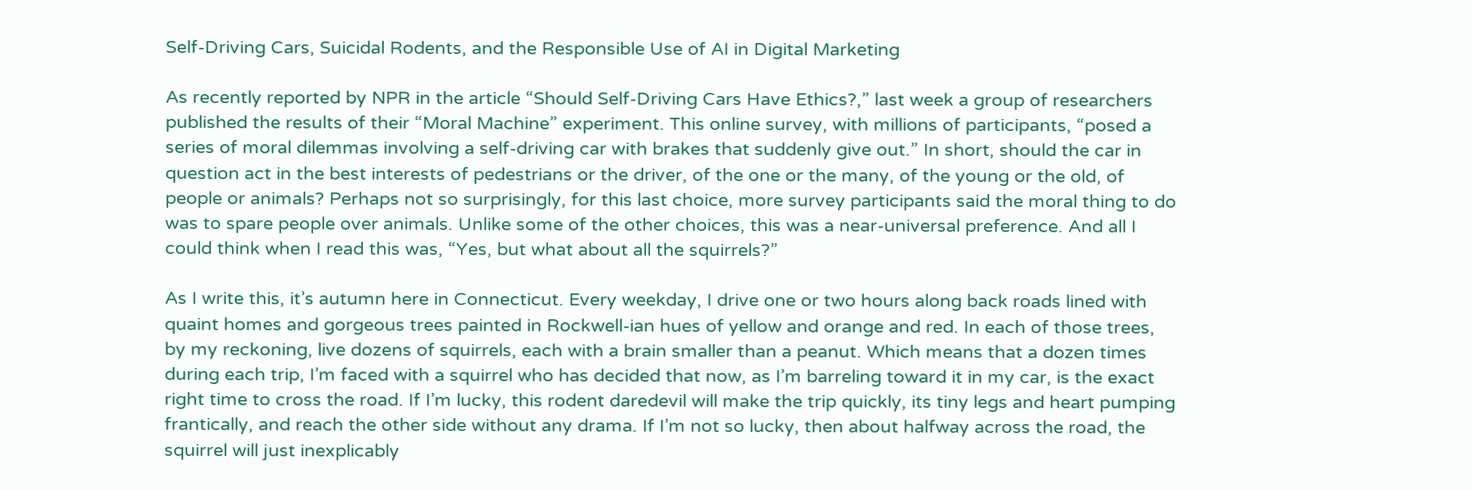Self-Driving Cars, Suicidal Rodents, and the Responsible Use of AI in Digital Marketing

As recently reported by NPR in the article “Should Self-Driving Cars Have Ethics?,” last week a group of researchers published the results of their “Moral Machine” experiment. This online survey, with millions of participants, “posed a series of moral dilemmas involving a self-driving car with brakes that suddenly give out.” In short, should the car in question act in the best interests of pedestrians or the driver, of the one or the many, of the young or the old, of people or animals? Perhaps not so surprisingly, for this last choice, more survey participants said the moral thing to do was to spare people over animals. Unlike some of the other choices, this was a near-universal preference. And all I could think when I read this was, “Yes, but what about all the squirrels?”

As I write this, it’s autumn here in Connecticut. Every weekday, I drive one or two hours along back roads lined with quaint homes and gorgeous trees painted in Rockwell-ian hues of yellow and orange and red. In each of those trees, by my reckoning, live dozens of squirrels, each with a brain smaller than a peanut. Which means that a dozen times during each trip, I’m faced with a squirrel who has decided that now, as I’m barreling toward it in my car, is the exact right time to cross the road. If I’m lucky, this rodent daredevil will make the trip quickly, its tiny legs and heart pumping frantically, and reach the other side without any drama. If I’m not so lucky, then about halfway across the road, the squirrel will just inexplicably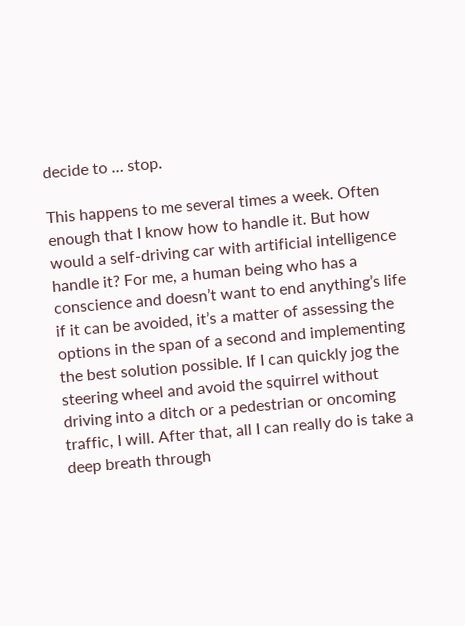decide to … stop.

This happens to me several times a week. Often enough that I know how to handle it. But how would a self-driving car with artificial intelligence handle it? For me, a human being who has a conscience and doesn’t want to end anything’s life if it can be avoided, it’s a matter of assessing the options in the span of a second and implementing the best solution possible. If I can quickly jog the steering wheel and avoid the squirrel without driving into a ditch or a pedestrian or oncoming traffic, I will. After that, all I can really do is take a deep breath through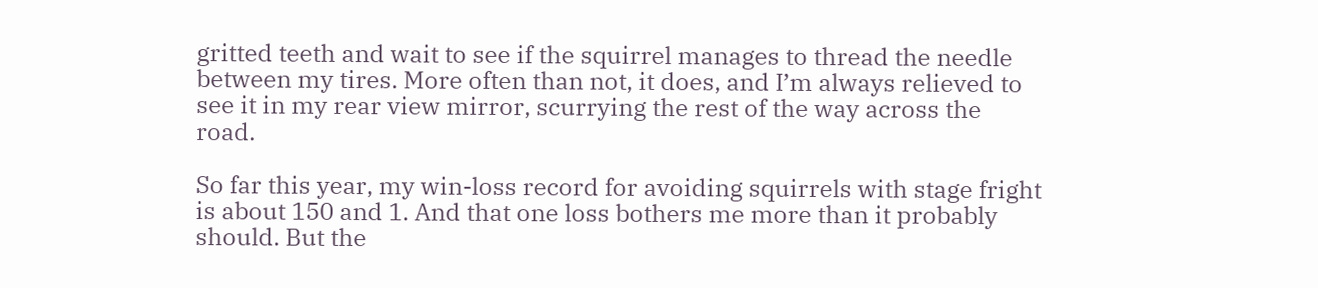gritted teeth and wait to see if the squirrel manages to thread the needle between my tires. More often than not, it does, and I’m always relieved to see it in my rear view mirror, scurrying the rest of the way across the road.

So far this year, my win-loss record for avoiding squirrels with stage fright is about 150 and 1. And that one loss bothers me more than it probably should. But the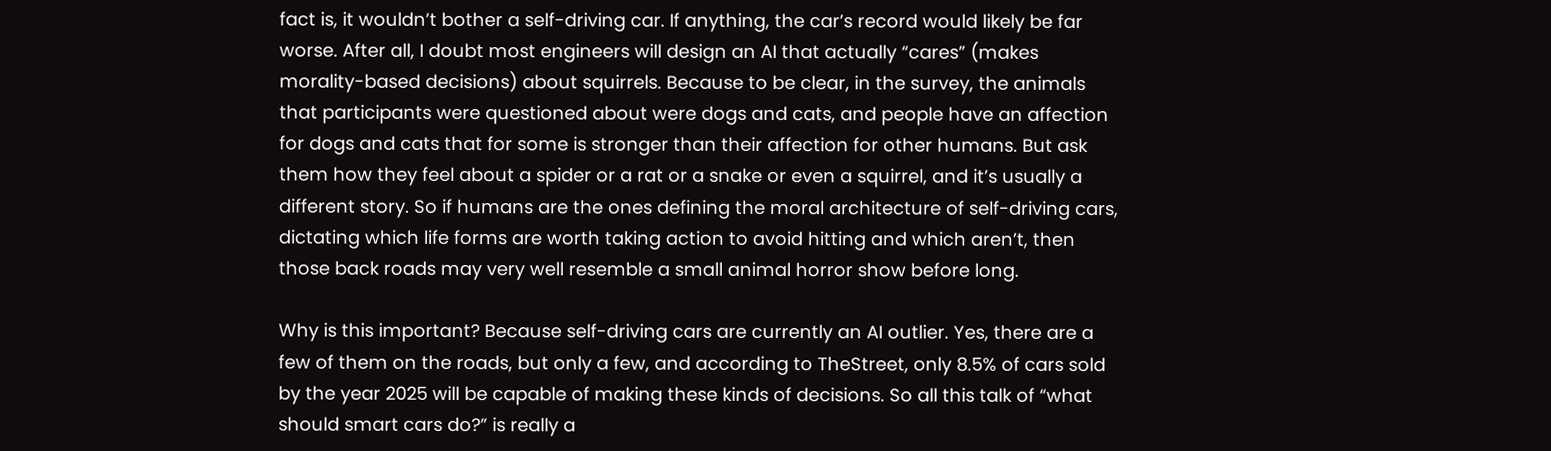fact is, it wouldn’t bother a self-driving car. If anything, the car’s record would likely be far worse. After all, I doubt most engineers will design an AI that actually “cares” (makes morality-based decisions) about squirrels. Because to be clear, in the survey, the animals that participants were questioned about were dogs and cats, and people have an affection for dogs and cats that for some is stronger than their affection for other humans. But ask them how they feel about a spider or a rat or a snake or even a squirrel, and it’s usually a different story. So if humans are the ones defining the moral architecture of self-driving cars, dictating which life forms are worth taking action to avoid hitting and which aren’t, then those back roads may very well resemble a small animal horror show before long.

Why is this important? Because self-driving cars are currently an AI outlier. Yes, there are a few of them on the roads, but only a few, and according to TheStreet, only 8.5% of cars sold by the year 2025 will be capable of making these kinds of decisions. So all this talk of “what should smart cars do?” is really a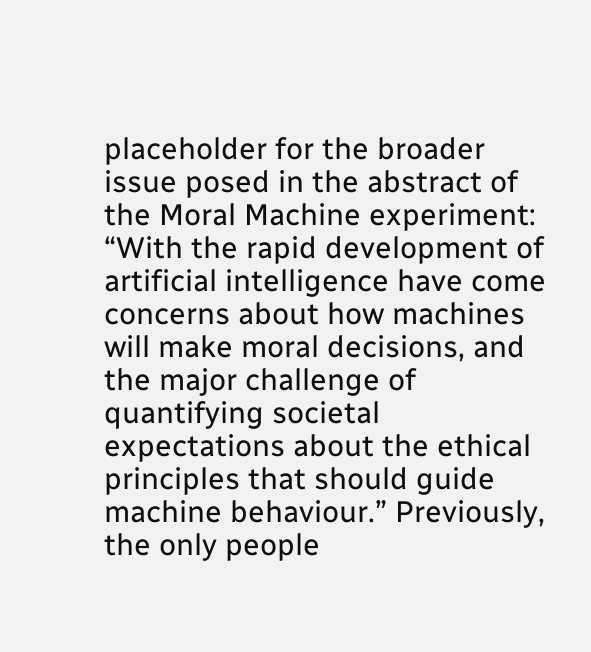placeholder for the broader issue posed in the abstract of the Moral Machine experiment: “With the rapid development of artificial intelligence have come concerns about how machines will make moral decisions, and the major challenge of quantifying societal expectations about the ethical principles that should guide machine behaviour.” Previously, the only people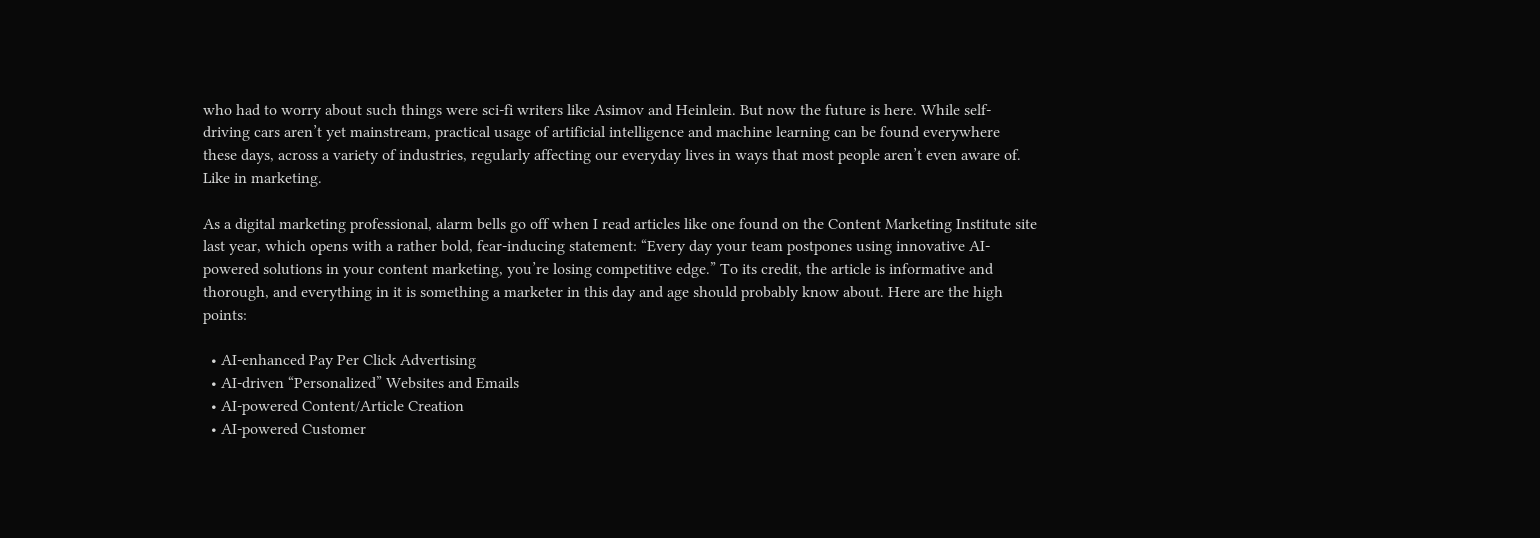who had to worry about such things were sci-fi writers like Asimov and Heinlein. But now the future is here. While self-driving cars aren’t yet mainstream, practical usage of artificial intelligence and machine learning can be found everywhere these days, across a variety of industries, regularly affecting our everyday lives in ways that most people aren’t even aware of. Like in marketing.

As a digital marketing professional, alarm bells go off when I read articles like one found on the Content Marketing Institute site last year, which opens with a rather bold, fear-inducing statement: “Every day your team postpones using innovative AI-powered solutions in your content marketing, you’re losing competitive edge.” To its credit, the article is informative and thorough, and everything in it is something a marketer in this day and age should probably know about. Here are the high points:

  • AI-enhanced Pay Per Click Advertising
  • AI-driven “Personalized” Websites and Emails
  • AI-powered Content/Article Creation
  • AI-powered Customer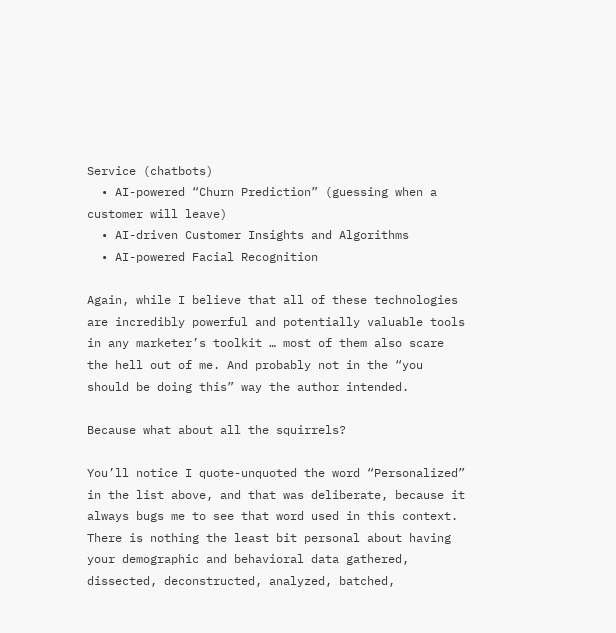Service (chatbots)
  • AI-powered “Churn Prediction” (guessing when a customer will leave)
  • AI-driven Customer Insights and Algorithms
  • AI-powered Facial Recognition

Again, while I believe that all of these technologies are incredibly powerful and potentially valuable tools in any marketer’s toolkit … most of them also scare the hell out of me. And probably not in the “you should be doing this” way the author intended.

Because what about all the squirrels?

You’ll notice I quote-unquoted the word “Personalized” in the list above, and that was deliberate, because it always bugs me to see that word used in this context. There is nothing the least bit personal about having your demographic and behavioral data gathered, dissected, deconstructed, analyzed, batched,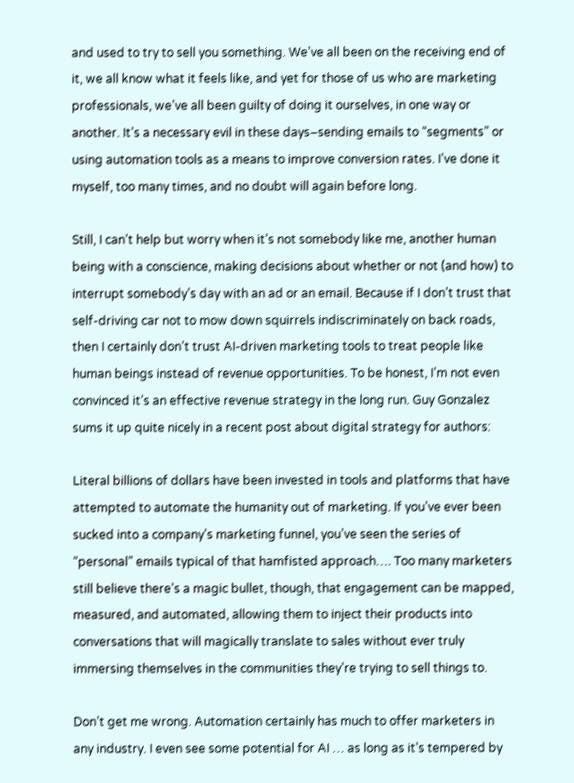and used to try to sell you something. We’ve all been on the receiving end of it, we all know what it feels like, and yet for those of us who are marketing professionals, we’ve all been guilty of doing it ourselves, in one way or another. It’s a necessary evil in these days–sending emails to “segments” or using automation tools as a means to improve conversion rates. I’ve done it myself, too many times, and no doubt will again before long.

Still, I can’t help but worry when it’s not somebody like me, another human being with a conscience, making decisions about whether or not (and how) to interrupt somebody’s day with an ad or an email. Because if I don’t trust that self-driving car not to mow down squirrels indiscriminately on back roads, then I certainly don’t trust AI-driven marketing tools to treat people like human beings instead of revenue opportunities. To be honest, I’m not even convinced it’s an effective revenue strategy in the long run. Guy Gonzalez sums it up quite nicely in a recent post about digital strategy for authors:

Literal billions of dollars have been invested in tools and platforms that have attempted to automate the humanity out of marketing. If you’ve ever been sucked into a company’s marketing funnel, you’ve seen the series of “personal” emails typical of that hamfisted approach…. Too many marketers still believe there’s a magic bullet, though, that engagement can be mapped, measured, and automated, allowing them to inject their products into conversations that will magically translate to sales without ever truly immersing themselves in the communities they’re trying to sell things to.

Don’t get me wrong. Automation certainly has much to offer marketers in any industry. I even see some potential for AI … as long as it’s tempered by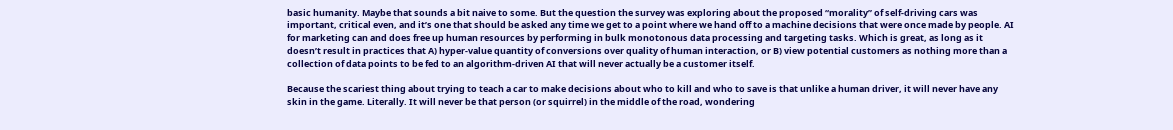basic humanity. Maybe that sounds a bit naive to some. But the question the survey was exploring about the proposed “morality” of self-driving cars was important, critical even, and it’s one that should be asked any time we get to a point where we hand off to a machine decisions that were once made by people. AI for marketing can and does free up human resources by performing in bulk monotonous data processing and targeting tasks. Which is great, as long as it doesn’t result in practices that A) hyper-value quantity of conversions over quality of human interaction, or B) view potential customers as nothing more than a collection of data points to be fed to an algorithm-driven AI that will never actually be a customer itself.

Because the scariest thing about trying to teach a car to make decisions about who to kill and who to save is that unlike a human driver, it will never have any skin in the game. Literally. It will never be that person (or squirrel) in the middle of the road, wondering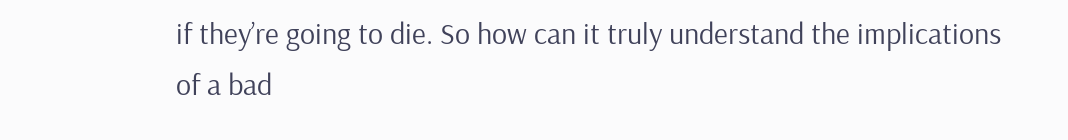if they’re going to die. So how can it truly understand the implications of a bad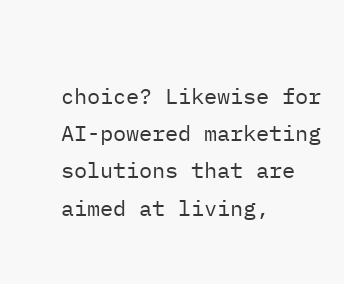choice? Likewise for AI-powered marketing solutions that are aimed at living,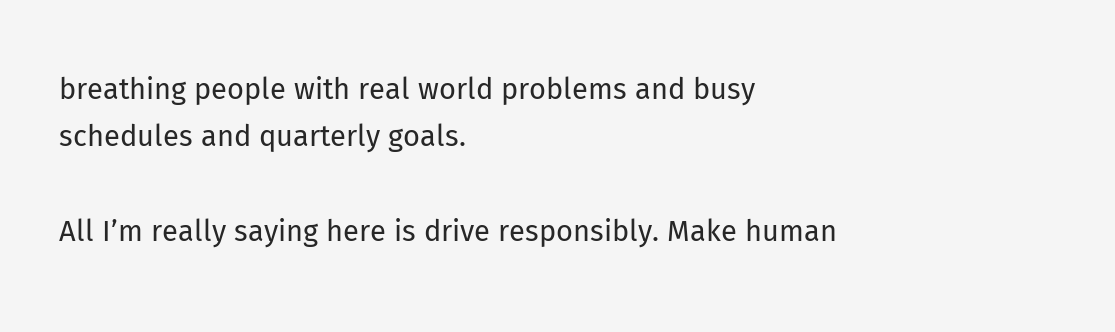breathing people with real world problems and busy schedules and quarterly goals.

All I’m really saying here is drive responsibly. Make human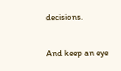decisions.

And keep an eye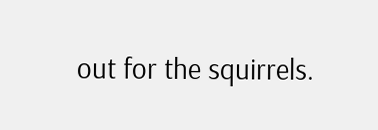out for the squirrels.